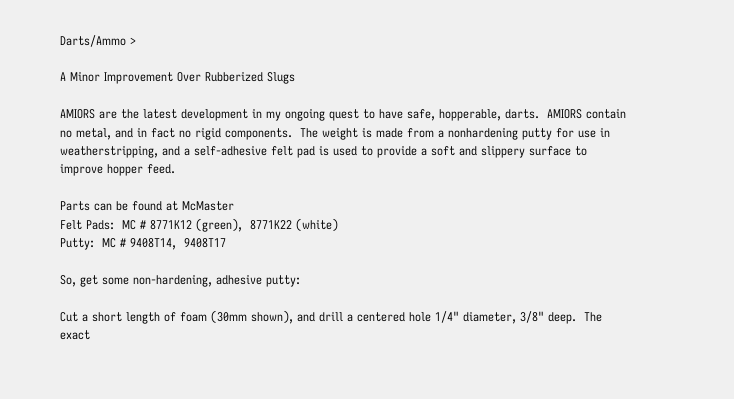Darts/Ammo >

A Minor Improvement Over Rubberized Slugs

AMIORS are the latest development in my ongoing quest to have safe, hopperable, darts.  AMIORS contain no metal, and in fact no rigid components.  The weight is made from a nonhardening putty for use in weatherstripping, and a self-adhesive felt pad is used to provide a soft and slippery surface to improve hopper feed.

Parts can be found at McMaster
Felt Pads:  MC # 8771K12 (green),  8771K22 (white)
Putty:  MC # 9408T14,  9408T17

So, get some non-hardening, adhesive putty:

Cut a short length of foam (30mm shown), and drill a centered hole 1/4" diameter, 3/8" deep.  The exact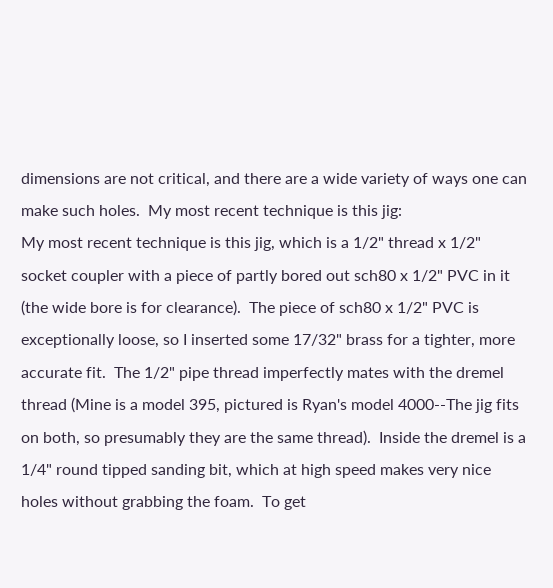dimensions are not critical, and there are a wide variety of ways one can make such holes.  My most recent technique is this jig:
My most recent technique is this jig, which is a 1/2" thread x 1/2" socket coupler with a piece of partly bored out sch80 x 1/2" PVC in it (the wide bore is for clearance).  The piece of sch80 x 1/2" PVC is exceptionally loose, so I inserted some 17/32" brass for a tighter, more accurate fit.  The 1/2" pipe thread imperfectly mates with the dremel thread (Mine is a model 395, pictured is Ryan's model 4000--The jig fits on both, so presumably they are the same thread).  Inside the dremel is a 1/4" round tipped sanding bit, which at high speed makes very nice holes without grabbing the foam.  To get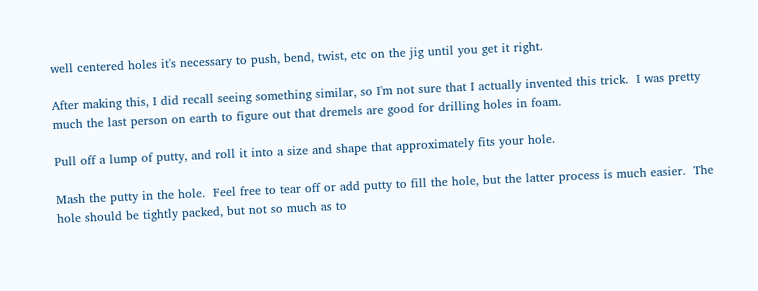well centered holes it's necessary to push, bend, twist, etc on the jig until you get it right.

After making this, I did recall seeing something similar, so I'm not sure that I actually invented this trick.  I was pretty much the last person on earth to figure out that dremels are good for drilling holes in foam.

Pull off a lump of putty, and roll it into a size and shape that approximately fits your hole.

Mash the putty in the hole.  Feel free to tear off or add putty to fill the hole, but the latter process is much easier.  The hole should be tightly packed, but not so much as to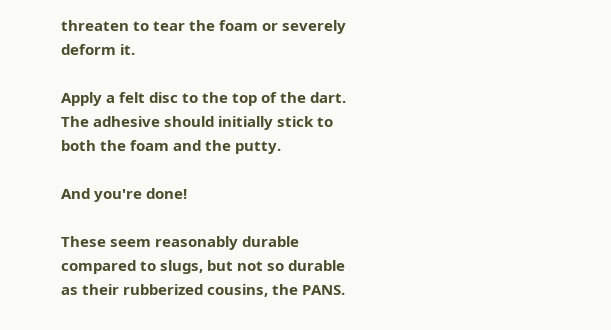threaten to tear the foam or severely deform it.

Apply a felt disc to the top of the dart.  The adhesive should initially stick to both the foam and the putty.

And you're done!

These seem reasonably durable compared to slugs, but not so durable as their rubberized cousins, the PANS.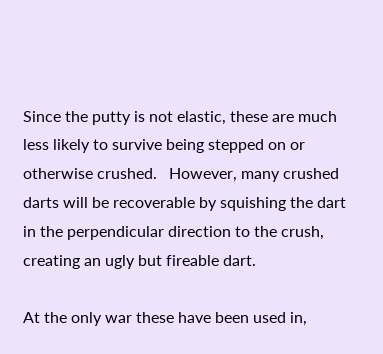Since the putty is not elastic, these are much less likely to survive being stepped on or otherwise crushed.   However, many crushed darts will be recoverable by squishing the dart in the perpendicular direction to the crush,  creating an ugly but fireable dart.

At the only war these have been used in,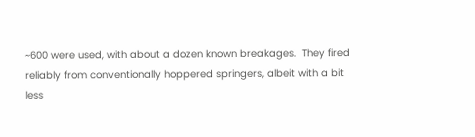~600 were used, with about a dozen known breakages.  They fired reliably from conventionally hoppered springers, albeit with a bit less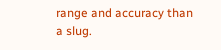range and accuracy than a slug.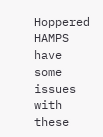Hoppered HAMPS have some issues with these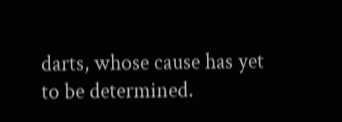darts, whose cause has yet to be determined.